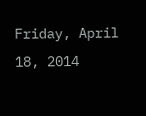Friday, April 18, 2014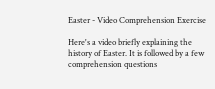Easter - Video Comprehension Exercise

Here's a video briefly explaining the history of Easter. It is followed by a few comprehension questions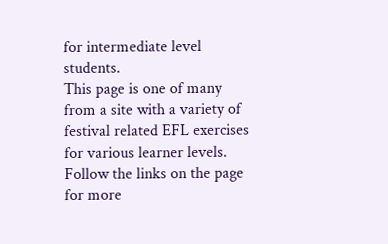for intermediate level students.
This page is one of many from a site with a variety of festival related EFL exercises for various learner levels. Follow the links on the page for more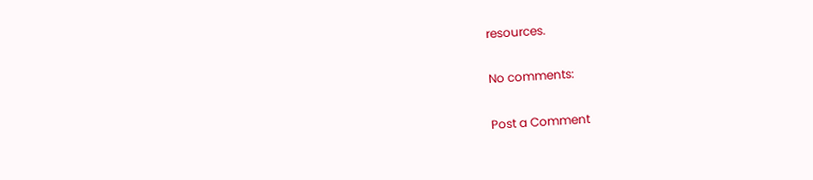resources.

No comments:

Post a Comment